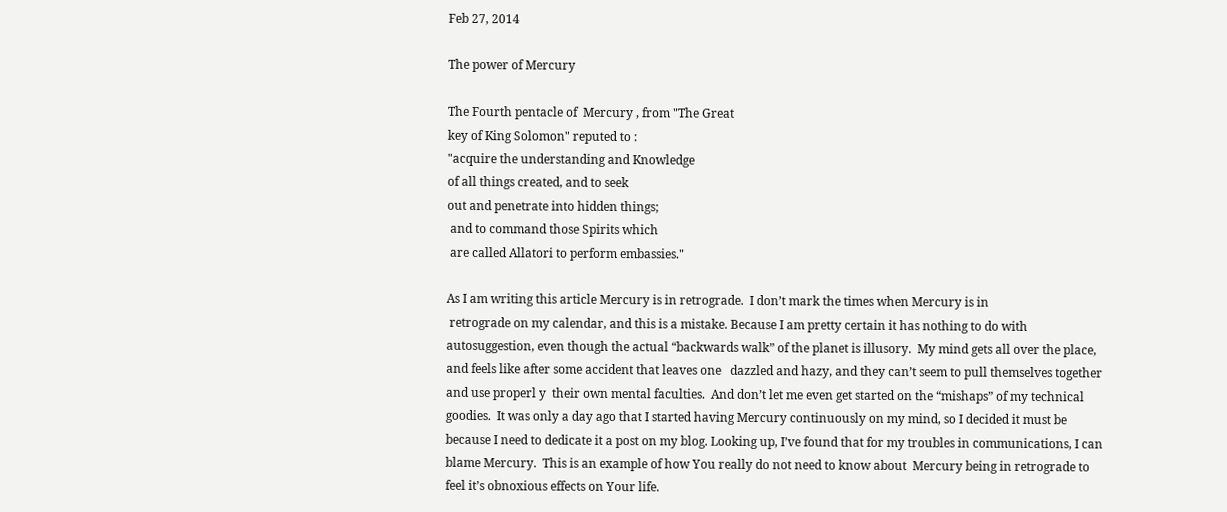Feb 27, 2014

The power of Mercury

The Fourth pentacle of  Mercury , from "The Great
key of King Solomon" reputed to :
"acquire the understanding and Knowledge
of all things created, and to seek
out and penetrate into hidden things;
 and to command those Spirits which
 are called Allatori to perform embassies."

As I am writing this article Mercury is in retrograde.  I don’t mark the times when Mercury is in
 retrograde on my calendar, and this is a mistake. Because I am pretty certain it has nothing to do with autosuggestion, even though the actual “backwards walk” of the planet is illusory.  My mind gets all over the place, and feels like after some accident that leaves one   dazzled and hazy, and they can’t seem to pull themselves together and use properl y  their own mental faculties.  And don’t let me even get started on the “mishaps” of my technical goodies.  It was only a day ago that I started having Mercury continuously on my mind, so I decided it must be because I need to dedicate it a post on my blog. Looking up, I’ve found that for my troubles in communications, I can blame Mercury.  This is an example of how You really do not need to know about  Mercury being in retrograde to feel it’s obnoxious effects on Your life.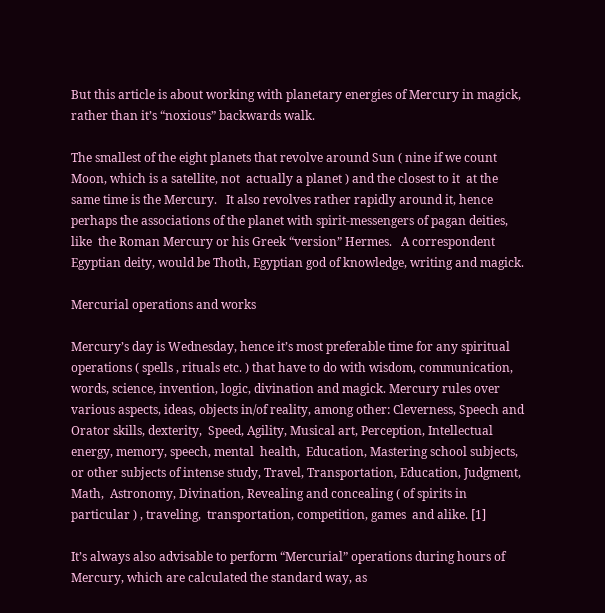But this article is about working with planetary energies of Mercury in magick, rather than it’s “noxious” backwards walk.

The smallest of the eight planets that revolve around Sun ( nine if we count Moon, which is a satellite, not  actually a planet ) and the closest to it  at the same time is the Mercury.   It also revolves rather rapidly around it, hence perhaps the associations of the planet with spirit-messengers of pagan deities, like  the Roman Mercury or his Greek “version” Hermes.   A correspondent Egyptian deity, would be Thoth, Egyptian god of knowledge, writing and magick.

Mercurial operations and works

Mercury’s day is Wednesday, hence it’s most preferable time for any spiritual operations ( spells , rituals etc. ) that have to do with wisdom, communication, words, science, invention, logic, divination and magick. Mercury rules over various aspects, ideas, objects in/of reality, among other: Cleverness, Speech and Orator skills, dexterity,  Speed, Agility, Musical art, Perception, Intellectual energy, memory, speech, mental  health,  Education, Mastering school subjects, or other subjects of intense study, Travel, Transportation, Education, Judgment,  Math,  Astronomy, Divination, Revealing and concealing ( of spirits in particular ) , traveling,  transportation, competition, games  and alike. [1]

It’s always also advisable to perform “Mercurial” operations during hours of Mercury, which are calculated the standard way, as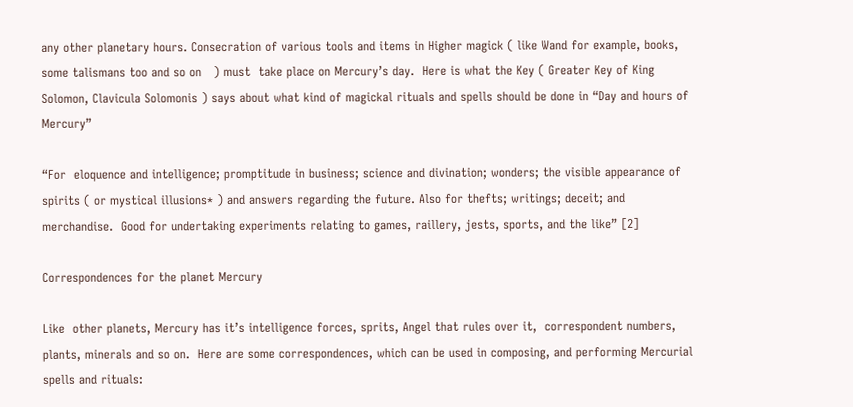any other planetary hours. Consecration of various tools and items in Higher magick ( like Wand for example, books, some talismans too and so on   ) must  take place on Mercury’s day.  Here is what the Key ( Greater Key of King Solomon, Clavicula Solomonis ) says about what kind of magickal rituals and spells should be done in “Day and hours of Mercury”

“For  eloquence and intelligence; promptitude in business; science and divination; wonders; the visible appearance of spirits ( or mystical illusions* ) and answers regarding the future. Also for thefts; writings; deceit; and merchandise.  Good for undertaking experiments relating to games, raillery, jests, sports, and the like” [2]

Correspondences for the planet Mercury

Like  other planets, Mercury has it’s intelligence forces, sprits, Angel that rules over it,  correspondent numbers, plants, minerals and so on.  Here are some correspondences, which can be used in composing, and performing Mercurial spells and rituals: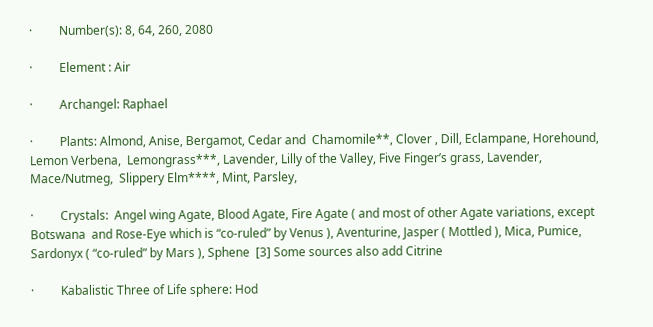·         Number(s): 8, 64, 260, 2080

·         Element : Air

·         Archangel: Raphael

·         Plants: Almond, Anise, Bergamot, Cedar and  Chamomile**, Clover , Dill, Eclampane, Horehound, Lemon Verbena,  Lemongrass***, Lavender, Lilly of the Valley, Five Finger’s grass, Lavender, Mace/Nutmeg,  Slippery Elm****, Mint, Parsley,

·         Crystals:  Angel wing Agate, Blood Agate, Fire Agate ( and most of other Agate variations, except Botswana  and Rose-Eye which is “co-ruled” by Venus ), Aventurine, Jasper ( Mottled ), Mica, Pumice, Sardonyx ( “co-ruled” by Mars ), Sphene  [3] Some sources also add Citrine

·         Kabalistic Three of Life sphere: Hod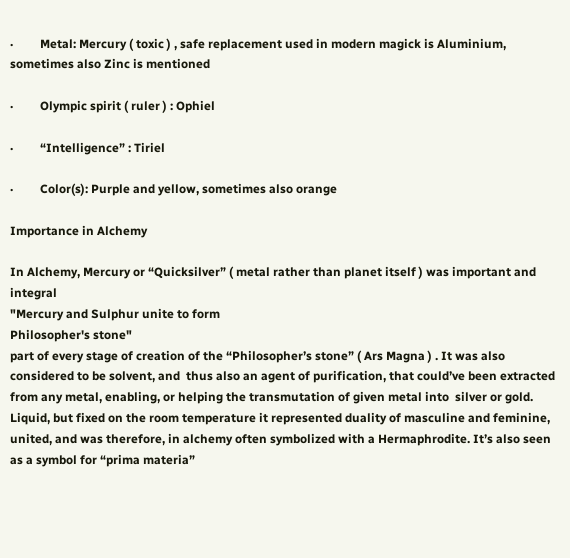·         Metal: Mercury ( toxic ) , safe replacement used in modern magick is Aluminium, sometimes also Zinc is mentioned

·         Olympic spirit ( ruler ) : Ophiel

·         “Intelligence” : Tiriel

·         Color(s): Purple and yellow, sometimes also orange

Importance in Alchemy

In Alchemy, Mercury or “Quicksilver” ( metal rather than planet itself ) was important and integral
"Mercury and Sulphur unite to form
Philosopher's stone"
part of every stage of creation of the “Philosopher’s stone” ( Ars Magna ) . It was also considered to be solvent, and  thus also an agent of purification, that could’ve been extracted  from any metal, enabling, or helping the transmutation of given metal into  silver or gold. Liquid, but fixed on the room temperature it represented duality of masculine and feminine, united, and was therefore, in alchemy often symbolized with a Hermaphrodite. It’s also seen as a symbol for “prima materia”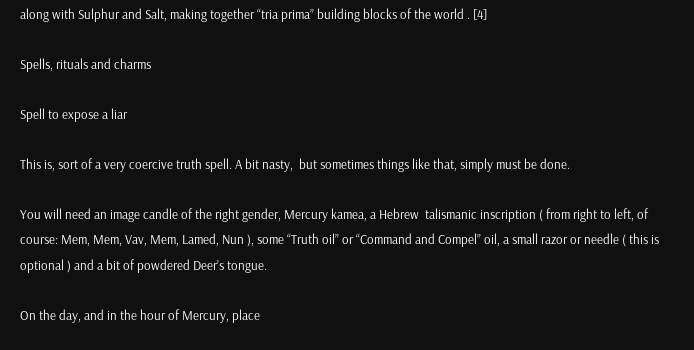along with Sulphur and Salt, making together “tria prima” building blocks of the world . [4]

Spells, rituals and charms

Spell to expose a liar

This is, sort of a very coercive truth spell. A bit nasty,  but sometimes things like that, simply must be done.

You will need an image candle of the right gender, Mercury kamea, a Hebrew  talismanic inscription ( from right to left, of course: Mem, Mem, Vav, Mem, Lamed, Nun ), some “Truth oil” or “Command and Compel” oil, a small razor or needle ( this is optional ) and a bit of powdered Deer’s tongue.

On the day, and in the hour of Mercury, place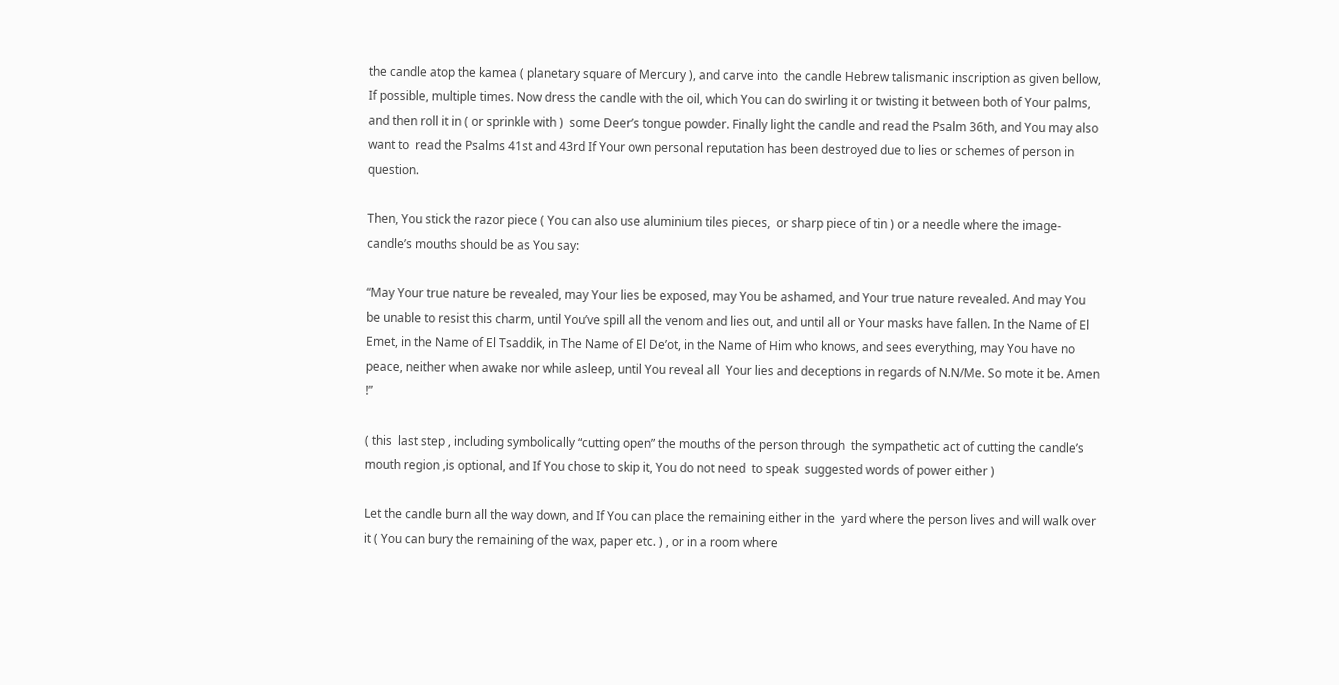the candle atop the kamea ( planetary square of Mercury ), and carve into  the candle Hebrew talismanic inscription as given bellow, If possible, multiple times. Now dress the candle with the oil, which You can do swirling it or twisting it between both of Your palms, and then roll it in ( or sprinkle with )  some Deer’s tongue powder. Finally light the candle and read the Psalm 36th, and You may also want to  read the Psalms 41st and 43rd If Your own personal reputation has been destroyed due to lies or schemes of person in question.

Then, You stick the razor piece ( You can also use aluminium tiles pieces,  or sharp piece of tin ) or a needle where the image-candle’s mouths should be as You say:

“May Your true nature be revealed, may Your lies be exposed, may You be ashamed, and Your true nature revealed. And may You be unable to resist this charm, until You’ve spill all the venom and lies out, and until all or Your masks have fallen. In the Name of El Emet, in the Name of El Tsaddik, in The Name of El De’ot, in the Name of Him who knows, and sees everything, may You have no peace, neither when awake nor while asleep, until You reveal all  Your lies and deceptions in regards of N.N/Me. So mote it be. Amen !”

( this  last step , including symbolically “cutting open” the mouths of the person through  the sympathetic act of cutting the candle’s mouth region ,is optional, and If You chose to skip it, You do not need  to speak  suggested words of power either )

Let the candle burn all the way down, and If You can place the remaining either in the  yard where the person lives and will walk over it ( You can bury the remaining of the wax, paper etc. ) , or in a room where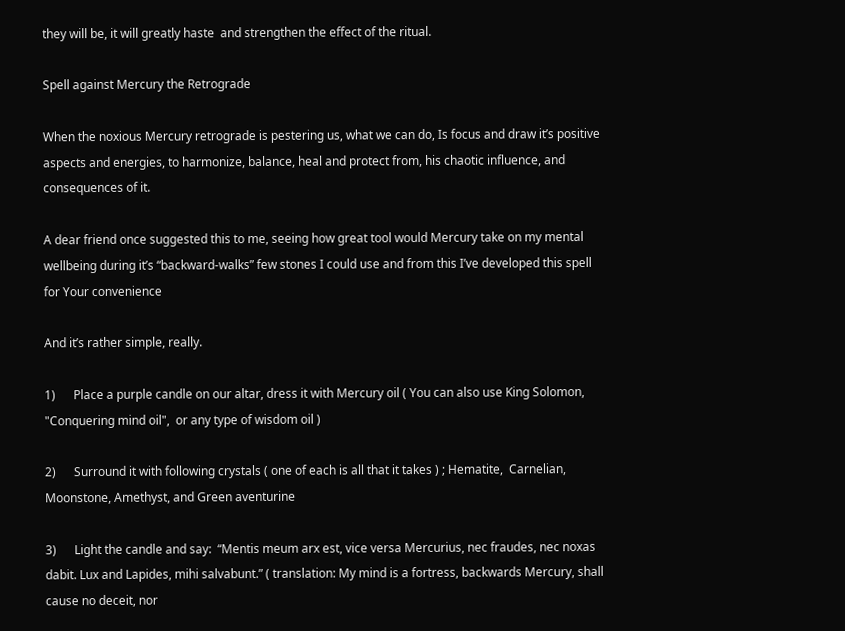they will be, it will greatly haste  and strengthen the effect of the ritual.

Spell against Mercury the Retrograde

When the noxious Mercury retrograde is pestering us, what we can do, Is focus and draw it’s positive aspects and energies, to harmonize, balance, heal and protect from, his chaotic influence, and consequences of it.

A dear friend once suggested this to me, seeing how great tool would Mercury take on my mental wellbeing during it’s “backward-walks” few stones I could use and from this I’ve developed this spell for Your convenience

And it’s rather simple, really.

1)      Place a purple candle on our altar, dress it with Mercury oil ( You can also use King Solomon, "Conquering mind oil",  or any type of wisdom oil )

2)      Surround it with following crystals ( one of each is all that it takes ) ; Hematite,  Carnelian, Moonstone, Amethyst, and Green aventurine

3)      Light the candle and say:  “Mentis meum arx est, vice versa Mercurius, nec fraudes, nec noxas dabit. Lux and Lapides, mihi salvabunt.” ( translation: My mind is a fortress, backwards Mercury, shall cause no deceit, nor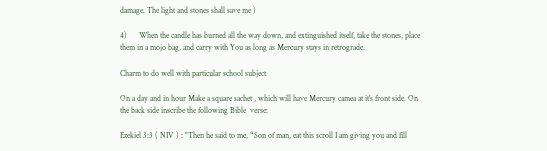damage. The light and stones shall save me )

4)      When the candle has burned all the way down, and extinguished itself, take the stones, place them in a mojo bag, and carry with You as long as Mercury stays in retrograde.

Charm to do well with particular school subject

On a day and in hour Make a square sachet , which will have Mercury camea at it’s front side. On the back side inscribe the following Bible  verse:

Ezekiel 3:3 ( NIV ) : "Then he said to me, “Son of man, eat this scroll I am giving you and fill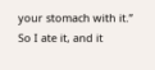your stomach with it.” So I ate it, and it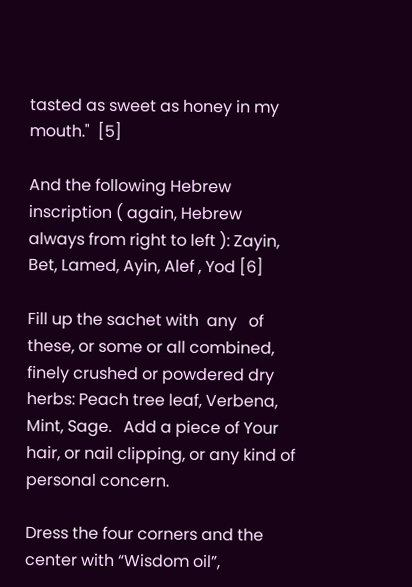tasted as sweet as honey in my mouth."  [5]

And the following Hebrew inscription ( again, Hebrew always from right to left ): Zayin, Bet, Lamed, Ayin, Alef , Yod [6]

Fill up the sachet with  any   of these, or some or all combined, finely crushed or powdered dry herbs: Peach tree leaf, Verbena, Mint, Sage.   Add a piece of Your hair, or nail clipping, or any kind of personal concern.

Dress the four corners and the center with “Wisdom oil”,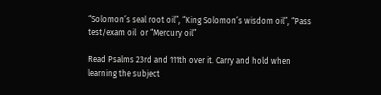“Solomon’s seal root oil”, “King Solomon’s wisdom oil”, “Pass test/exam oil  or “Mercury oil”

Read Psalms 23rd and 111th over it. Carry and hold when  learning the subject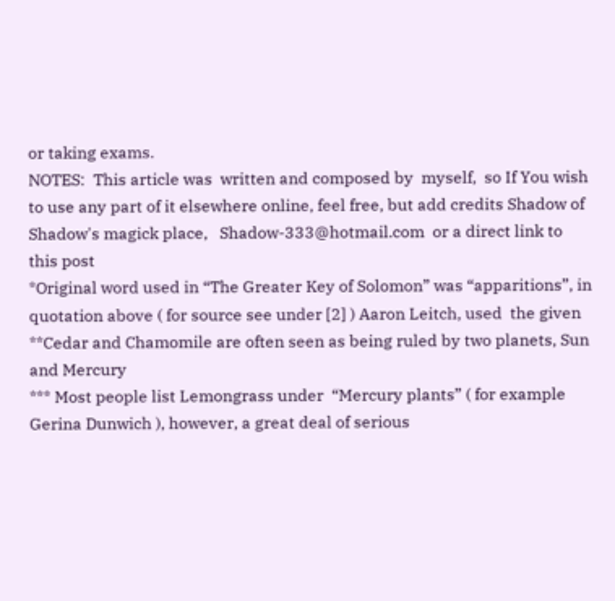or taking exams.
NOTES:  This article was  written and composed by  myself,  so If You wish to use any part of it elsewhere online, feel free, but add credits Shadow of Shadow's magick place,   Shadow-333@hotmail.com  or a direct link to this post
*Original word used in “The Greater Key of Solomon” was “apparitions”, in quotation above ( for source see under [2] ) Aaron Leitch, used  the given
**Cedar and Chamomile are often seen as being ruled by two planets, Sun and Mercury
*** Most people list Lemongrass under  “Mercury plants” ( for example Gerina Dunwich ), however, a great deal of serious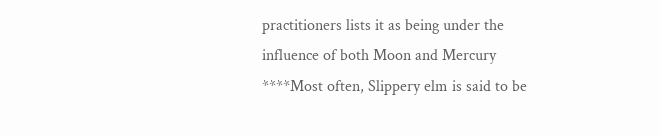practitioners lists it as being under the influence of both Moon and Mercury
****Most often, Slippery elm is said to be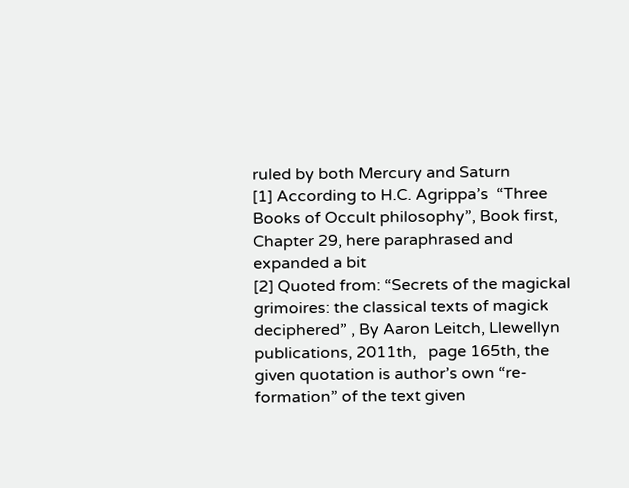ruled by both Mercury and Saturn
[1] According to H.C. Agrippa’s  “Three Books of Occult philosophy”, Book first, Chapter 29, here paraphrased and expanded a bit
[2] Quoted from: “Secrets of the magickal grimoires: the classical texts of magick deciphered” , By Aaron Leitch, Llewellyn publications, 2011th,   page 165th, the given quotation is author’s own “re-formation” of the text given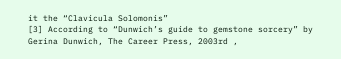it the “Clavicula Solomonis”
[3] According to “Dunwich’s guide to gemstone sorcery” by Gerina Dunwich, The Career Press, 2003rd ,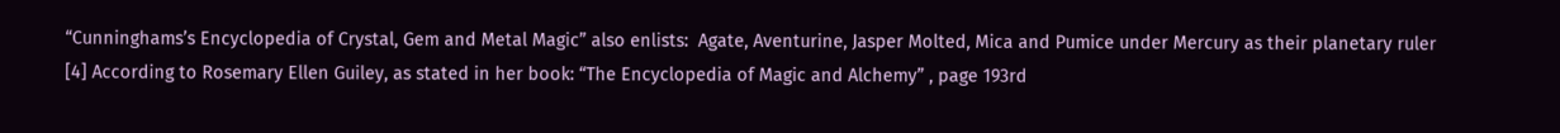“Cunninghams’s Encyclopedia of Crystal, Gem and Metal Magic” also enlists:  Agate, Aventurine, Jasper Molted, Mica and Pumice under Mercury as their planetary ruler
[4] According to Rosemary Ellen Guiley, as stated in her book: “The Encyclopedia of Magic and Alchemy” , page 193rd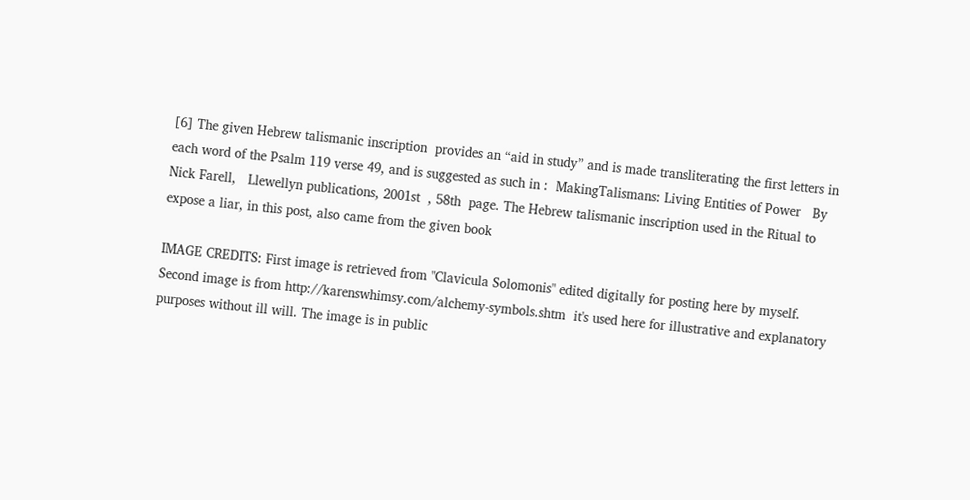[6] The given Hebrew talismanic inscription  provides an “aid in study” and is made transliterating the first letters in each word of the Psalm 119 verse 49, and is suggested as such in :  MakingTalismans: Living Entities of Power   By Nick Farell,   Llewellyn publications, 2001st  , 58th  page. The Hebrew talismanic inscription used in the Ritual to expose a liar, in this post, also came from the given book

IMAGE CREDITS: First image is retrieved from "Clavicula Solomonis" edited digitally for posting here by myself.
Second image is from http://karenswhimsy.com/alchemy-symbols.shtm  it's used here for illustrative and explanatory purposes without ill will. The image is in public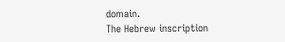domain.
The Hebrew inscription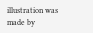illustration was made by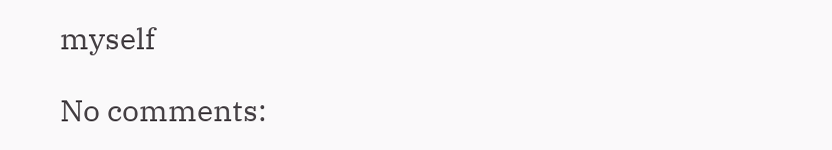myself

No comments: